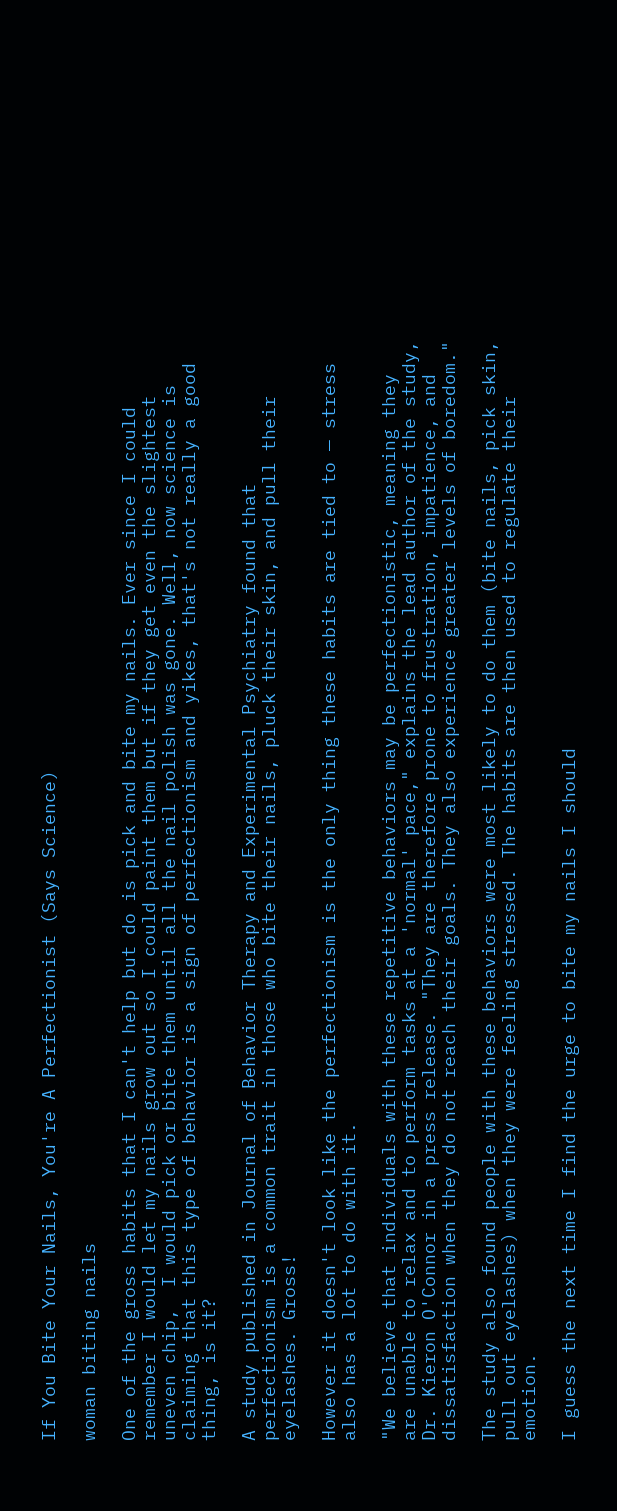If You Bite Your Nails, You're A Perfectionist (Says Science)

woman biting nails

One of the gross habits that I can't help but do is pick and bite my nails. Ever since I could remember I would let my nails grow out so I could paint them but if they get even the slightest uneven chip,  I would pick or bite them until all the nail polish was gone. Well, now science is claiming that this type of behavior is a sign of perfectionism and yikes, that's not really a good thing, is it?

A study published in Journal of Behavior Therapy and Experimental Psychiatry found that perfectionism is a common trait in those who bite their nails, pluck their skin, and pull their eyelashes. Gross!

However it doesn't look like the perfectionism is the only thing these habits are tied to — stress also has a lot to do with it.

"We believe that individuals with these repetitive behaviors may be perfectionistic, meaning they are unable to relax and to perform tasks at a 'normal' pace," explains the lead author of the study, Dr. Kieron O'Connor in a press release. "They are therefore prone to frustration, impatience, and dissatisfaction when they do not reach their goals. They also experience greater levels of boredom."

The study also found people with these behaviors were most likely to do them (bite nails, pick skin, pull out eyelashes) when they were feeling stressed. The habits are then used to regulate their emotion.

I guess the next time I find the urge to bite my nails I should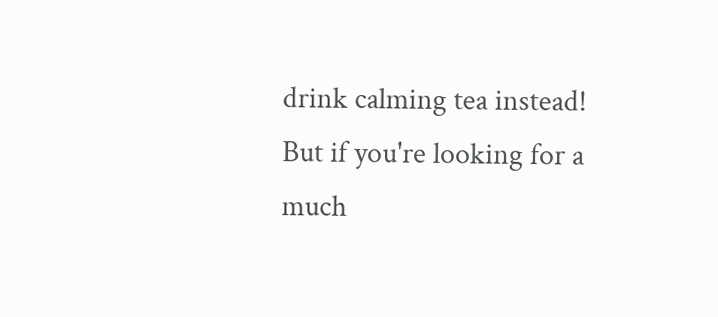drink calming tea instead! But if you're looking for a much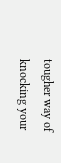tougher way of knocking your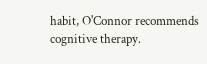habit, O'Connor recommends cognitive therapy.